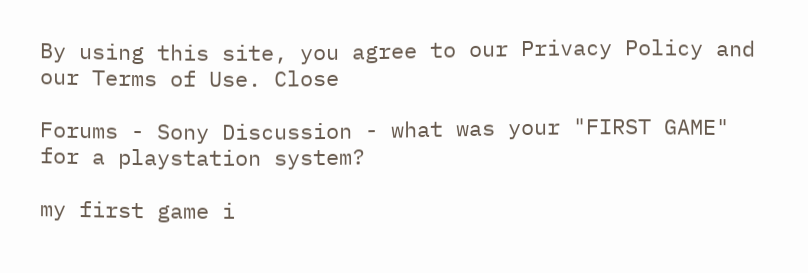By using this site, you agree to our Privacy Policy and our Terms of Use. Close

Forums - Sony Discussion - what was your "FIRST GAME" for a playstation system?

my first game i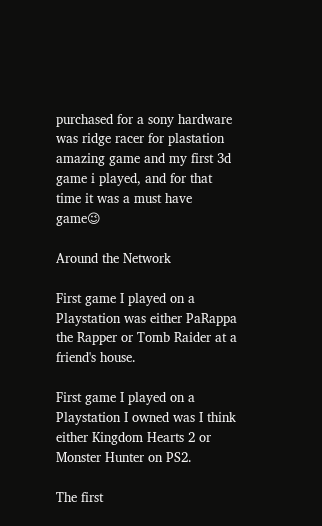purchased for a sony hardware was ridge racer for plastation amazing game and my first 3d game i played, and for that time it was a must have game😉

Around the Network

First game I played on a Playstation was either PaRappa the Rapper or Tomb Raider at a friend's house.

First game I played on a Playstation I owned was I think either Kingdom Hearts 2 or Monster Hunter on PS2.

The first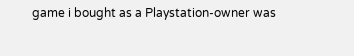game i bought as a Playstation-owner was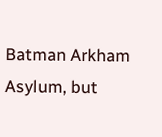Batman Arkham Asylum, but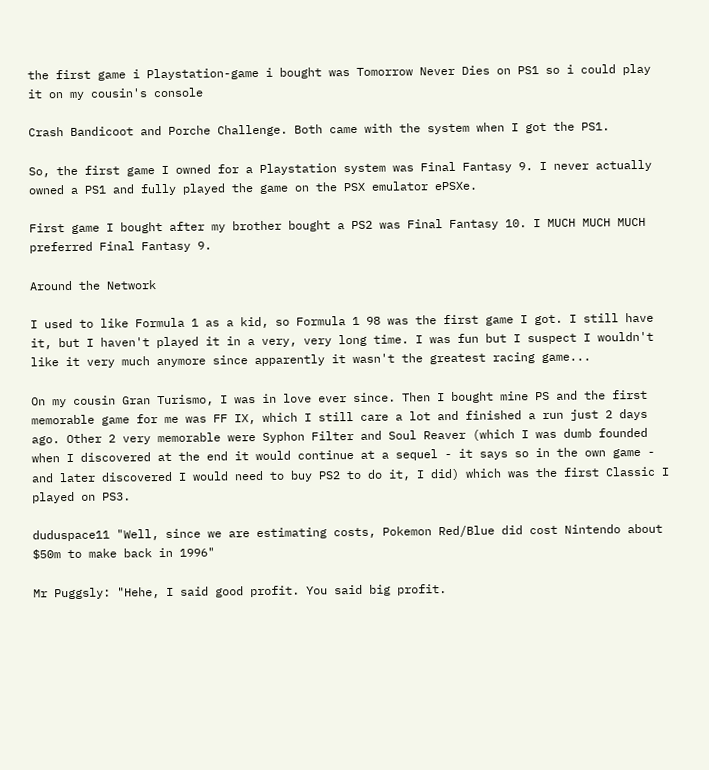the first game i Playstation-game i bought was Tomorrow Never Dies on PS1 so i could play it on my cousin's console

Crash Bandicoot and Porche Challenge. Both came with the system when I got the PS1.

So, the first game I owned for a Playstation system was Final Fantasy 9. I never actually owned a PS1 and fully played the game on the PSX emulator ePSXe.

First game I bought after my brother bought a PS2 was Final Fantasy 10. I MUCH MUCH MUCH preferred Final Fantasy 9.

Around the Network

I used to like Formula 1 as a kid, so Formula 1 98 was the first game I got. I still have it, but I haven't played it in a very, very long time. I was fun but I suspect I wouldn't like it very much anymore since apparently it wasn't the greatest racing game...

On my cousin Gran Turismo, I was in love ever since. Then I bought mine PS and the first memorable game for me was FF IX, which I still care a lot and finished a run just 2 days ago. Other 2 very memorable were Syphon Filter and Soul Reaver (which I was dumb founded when I discovered at the end it would continue at a sequel - it says so in the own game - and later discovered I would need to buy PS2 to do it, I did) which was the first Classic I played on PS3.

duduspace11 "Well, since we are estimating costs, Pokemon Red/Blue did cost Nintendo about $50m to make back in 1996"

Mr Puggsly: "Hehe, I said good profit. You said big profit.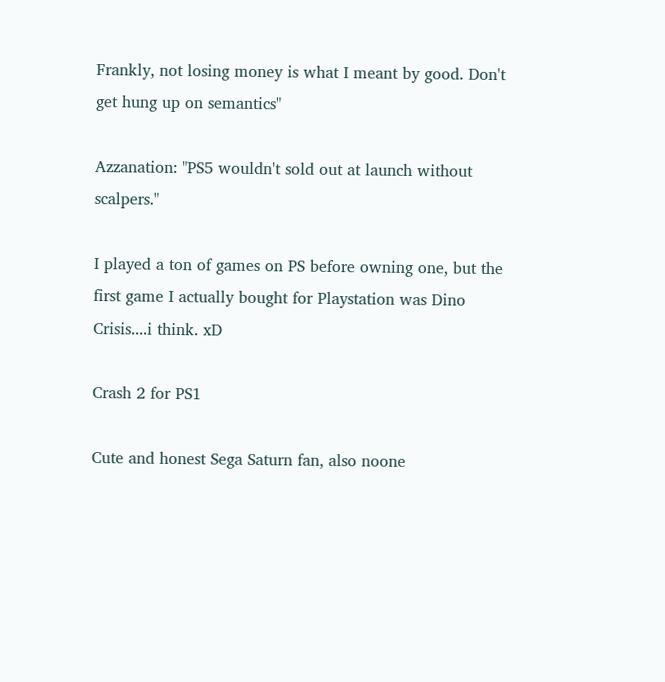Frankly, not losing money is what I meant by good. Don't get hung up on semantics"

Azzanation: "PS5 wouldn't sold out at launch without scalpers."

I played a ton of games on PS before owning one, but the first game I actually bought for Playstation was Dino Crisis....i think. xD

Crash 2 for PS1

Cute and honest Sega Saturn fan, also noone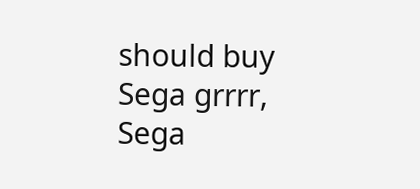should buy Sega grrrr, Sega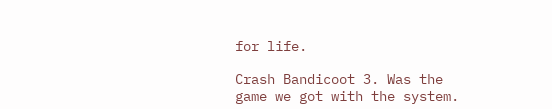for life.

Crash Bandicoot 3. Was the game we got with the system.